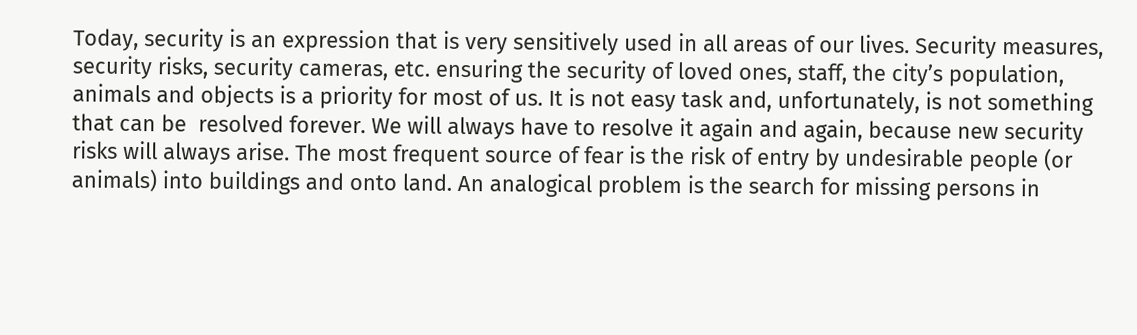Today, security is an expression that is very sensitively used in all areas of our lives. Security measures, security risks, security cameras, etc. ensuring the security of loved ones, staff, the city’s population, animals and objects is a priority for most of us. It is not easy task and, unfortunately, is not something that can be  resolved forever. We will always have to resolve it again and again, because new security risks will always arise. The most frequent source of fear is the risk of entry by undesirable people (or animals) into buildings and onto land. An analogical problem is the search for missing persons in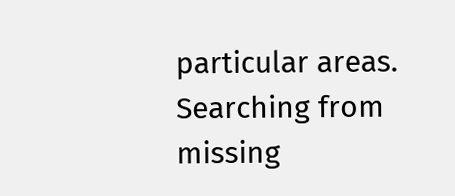particular areas. Searching from missing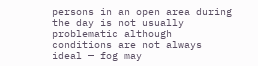persons in an open area during the day is not usually problematic although conditions are not always ideal — fog may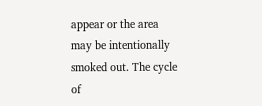appear or the area may be intentionally smoked out. The cycle of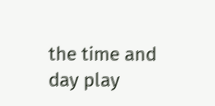the time and day play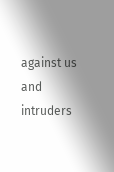against us and intruders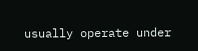usually operate under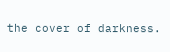the cover of darkness.